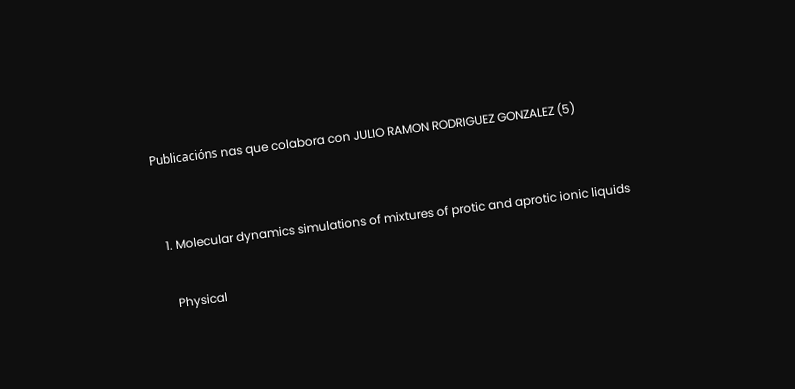Publicacións nas que colabora con JULIO RAMON RODRIGUEZ GONZALEZ (5)


  1. Molecular dynamics simulations of mixtures of protic and aprotic ionic liquids

    Physical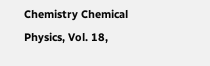Chemistry Chemical Physics, Vol. 18,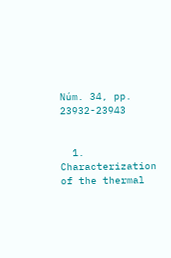Núm. 34, pp. 23932-23943


  1. Characterization of the thermal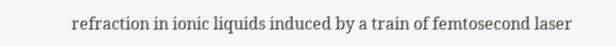refraction in ionic liquids induced by a train of femtosecond laser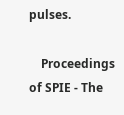pulses.

    Proceedings of SPIE - The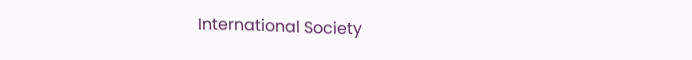International Society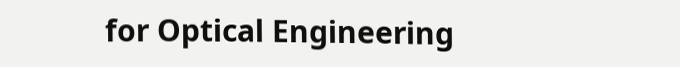for Optical Engineering